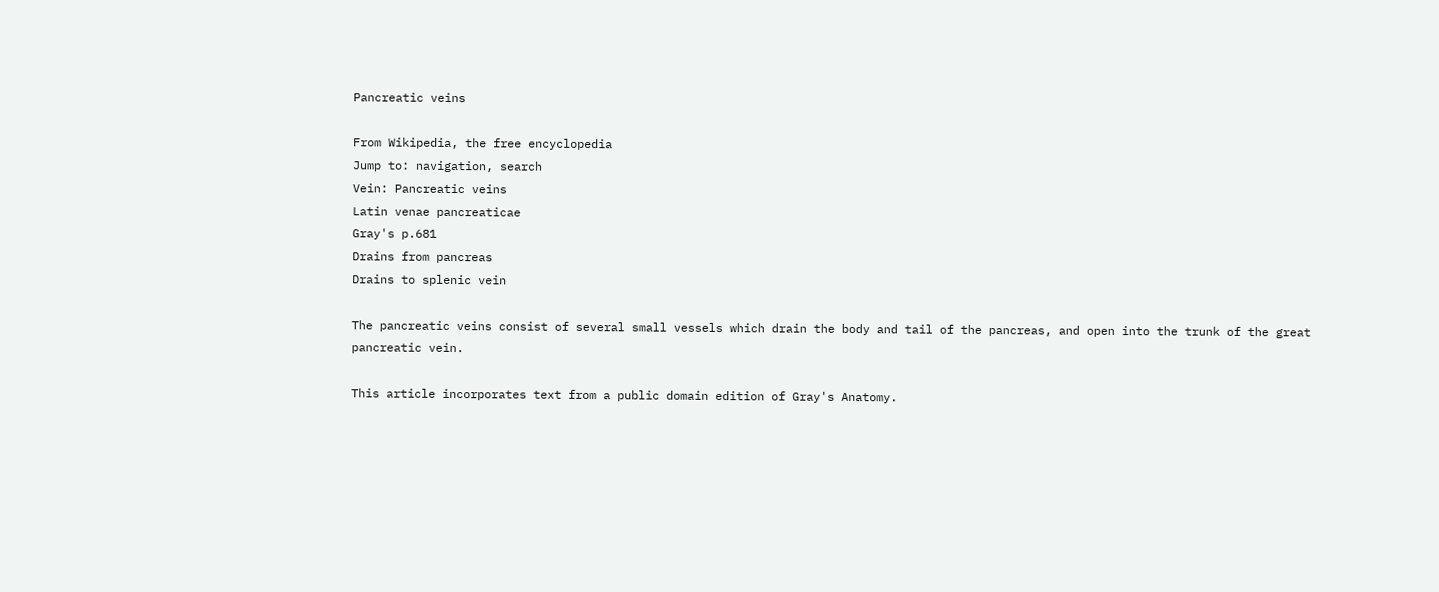Pancreatic veins

From Wikipedia, the free encyclopedia
Jump to: navigation, search
Vein: Pancreatic veins
Latin venae pancreaticae
Gray's p.681
Drains from pancreas
Drains to splenic vein

The pancreatic veins consist of several small vessels which drain the body and tail of the pancreas, and open into the trunk of the great pancreatic vein.

This article incorporates text from a public domain edition of Gray's Anatomy.